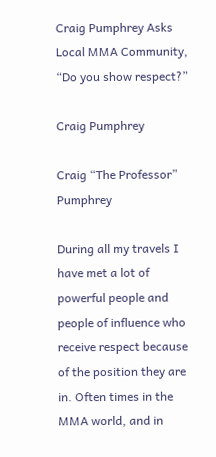Craig Pumphrey Asks Local MMA Community, “Do you show respect?”

Craig Pumphrey

Craig “The Professor” Pumphrey

During all my travels I have met a lot of powerful people and people of influence who receive respect because of the position they are in. Often times in the MMA world, and in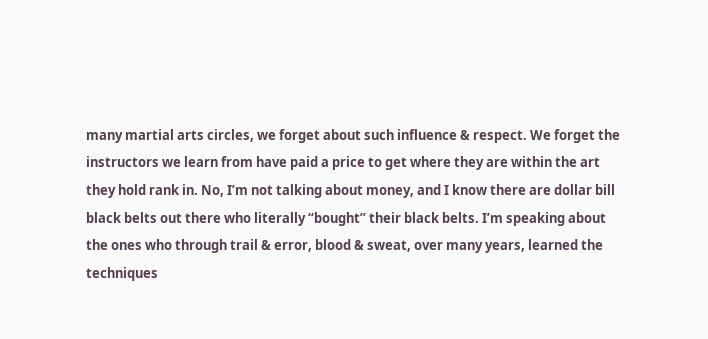many martial arts circles, we forget about such influence & respect. We forget the instructors we learn from have paid a price to get where they are within the art they hold rank in. No, I’m not talking about money, and I know there are dollar bill black belts out there who literally “bought” their black belts. I’m speaking about the ones who through trail & error, blood & sweat, over many years, learned the techniques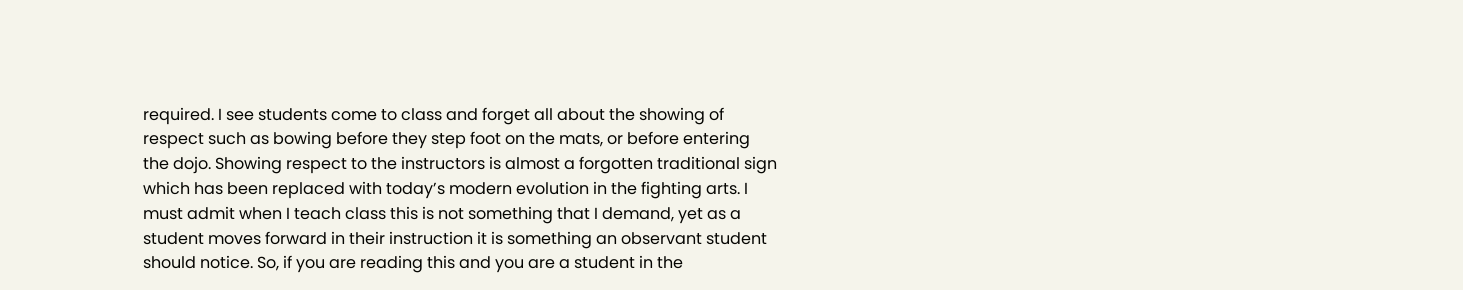required. I see students come to class and forget all about the showing of respect such as bowing before they step foot on the mats, or before entering the dojo. Showing respect to the instructors is almost a forgotten traditional sign which has been replaced with today’s modern evolution in the fighting arts. I must admit when I teach class this is not something that I demand, yet as a student moves forward in their instruction it is something an observant student should notice. So, if you are reading this and you are a student in the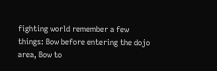fighting world remember a few things: Bow before entering the dojo area, Bow to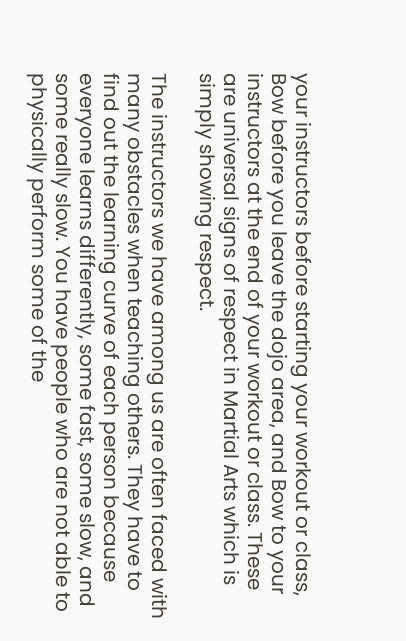your instructors before starting your workout or class, Bow before you leave the dojo area, and Bow to your instructors at the end of your workout or class. These are universal signs of respect in Martial Arts which is simply showing respect.

The instructors we have among us are often faced with many obstacles when teaching others. They have to find out the learning curve of each person because everyone learns differently, some fast, some slow, and some really slow. You have people who are not able to physically perform some of the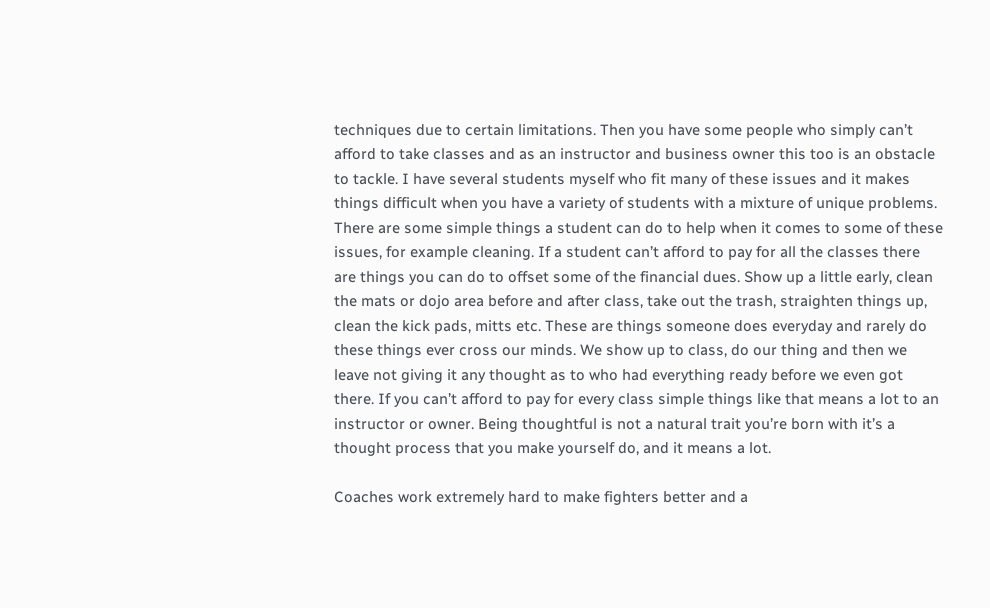techniques due to certain limitations. Then you have some people who simply can’t afford to take classes and as an instructor and business owner this too is an obstacle to tackle. I have several students myself who fit many of these issues and it makes things difficult when you have a variety of students with a mixture of unique problems. There are some simple things a student can do to help when it comes to some of these issues, for example cleaning. If a student can’t afford to pay for all the classes there are things you can do to offset some of the financial dues. Show up a little early, clean the mats or dojo area before and after class, take out the trash, straighten things up, clean the kick pads, mitts etc. These are things someone does everyday and rarely do these things ever cross our minds. We show up to class, do our thing and then we leave not giving it any thought as to who had everything ready before we even got there. If you can’t afford to pay for every class simple things like that means a lot to an instructor or owner. Being thoughtful is not a natural trait you’re born with it’s a thought process that you make yourself do, and it means a lot.

Coaches work extremely hard to make fighters better and a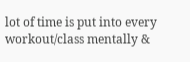lot of time is put into every workout/class mentally &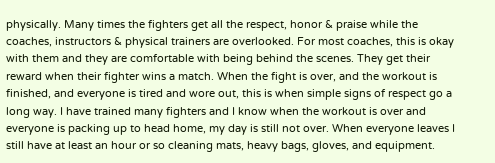physically. Many times the fighters get all the respect, honor & praise while the coaches, instructors & physical trainers are overlooked. For most coaches, this is okay with them and they are comfortable with being behind the scenes. They get their reward when their fighter wins a match. When the fight is over, and the workout is finished, and everyone is tired and wore out, this is when simple signs of respect go a long way. I have trained many fighters and I know when the workout is over and everyone is packing up to head home, my day is still not over. When everyone leaves I still have at least an hour or so cleaning mats, heavy bags, gloves, and equipment.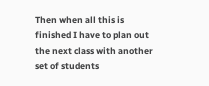Then when all this is finished I have to plan out the next class with another set of students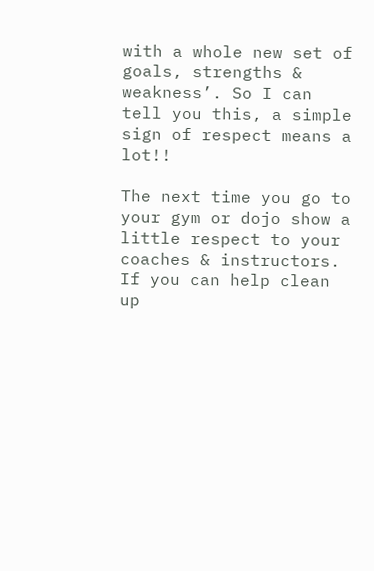with a whole new set of goals, strengths & weakness’. So I can tell you this, a simple sign of respect means a lot!!

The next time you go to your gym or dojo show a little respect to your coaches & instructors. If you can help clean up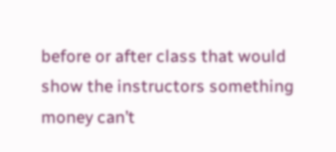before or after class that would show the instructors something money can’t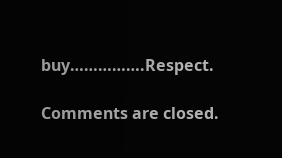buy…………….Respect.

Comments are closed.